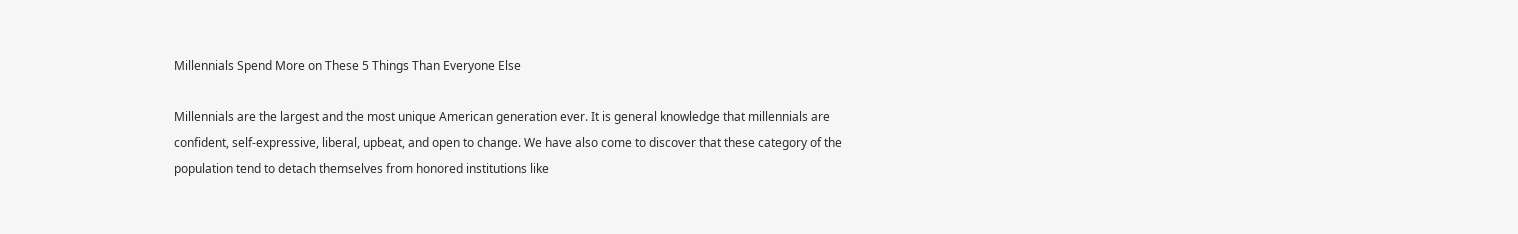Millennials Spend More on These 5 Things Than Everyone Else

Millennials are the largest and the most unique American generation ever. It is general knowledge that millennials are confident, self-expressive, liberal, upbeat, and open to change. We have also come to discover that these category of the population tend to detach themselves from honored institutions like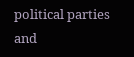political parties and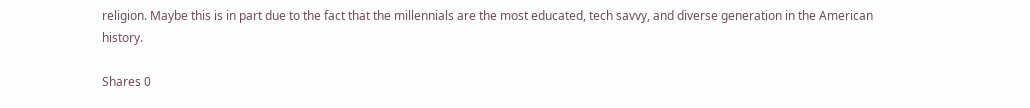religion. Maybe this is in part due to the fact that the millennials are the most educated, tech savvy, and diverse generation in the American history.

Shares 0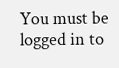You must be logged in to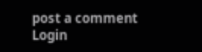post a comment Login